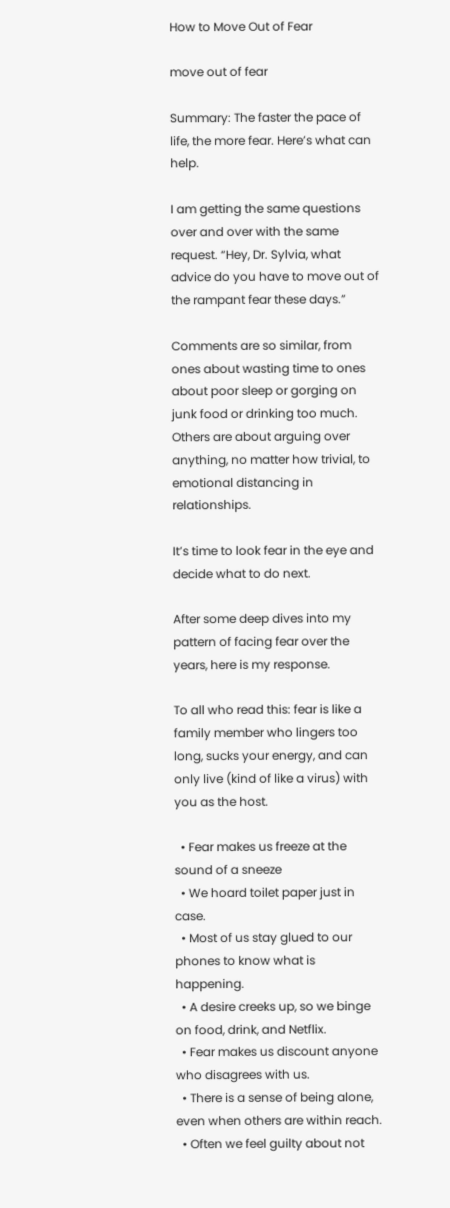How to Move Out of Fear

move out of fear

Summary: The faster the pace of life, the more fear. Here’s what can help.

I am getting the same questions over and over with the same request. “Hey, Dr. Sylvia, what advice do you have to move out of the rampant fear these days.”

Comments are so similar, from ones about wasting time to ones about poor sleep or gorging on junk food or drinking too much. Others are about arguing over anything, no matter how trivial, to emotional distancing in relationships.

It’s time to look fear in the eye and decide what to do next.

After some deep dives into my pattern of facing fear over the years, here is my response.

To all who read this: fear is like a family member who lingers too long, sucks your energy, and can only live (kind of like a virus) with you as the host.

  • Fear makes us freeze at the sound of a sneeze
  • We hoard toilet paper just in case.
  • Most of us stay glued to our phones to know what is happening.
  • A desire creeks up, so we binge on food, drink, and Netflix.
  • Fear makes us discount anyone who disagrees with us.
  • There is a sense of being alone, even when others are within reach.
  • Often we feel guilty about not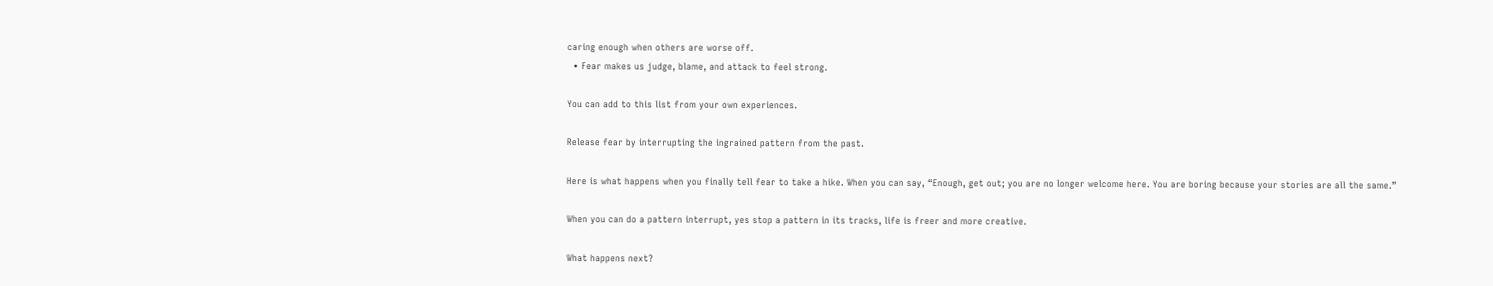caring enough when others are worse off.
  • Fear makes us judge, blame, and attack to feel strong.

You can add to this list from your own experiences.

Release fear by interrupting the ingrained pattern from the past.

Here is what happens when you finally tell fear to take a hike. When you can say, “Enough, get out; you are no longer welcome here. You are boring because your stories are all the same.”

When you can do a pattern interrupt, yes stop a pattern in its tracks, life is freer and more creative.

What happens next?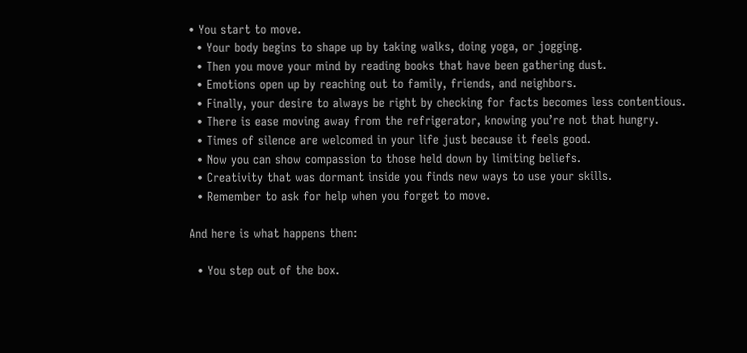• You start to move.
  • Your body begins to shape up by taking walks, doing yoga, or jogging.
  • Then you move your mind by reading books that have been gathering dust.
  • Emotions open up by reaching out to family, friends, and neighbors.
  • Finally, your desire to always be right by checking for facts becomes less contentious.
  • There is ease moving away from the refrigerator, knowing you’re not that hungry.
  • Times of silence are welcomed in your life just because it feels good.
  • Now you can show compassion to those held down by limiting beliefs.
  • Creativity that was dormant inside you finds new ways to use your skills.
  • Remember to ask for help when you forget to move.

And here is what happens then:

  • You step out of the box.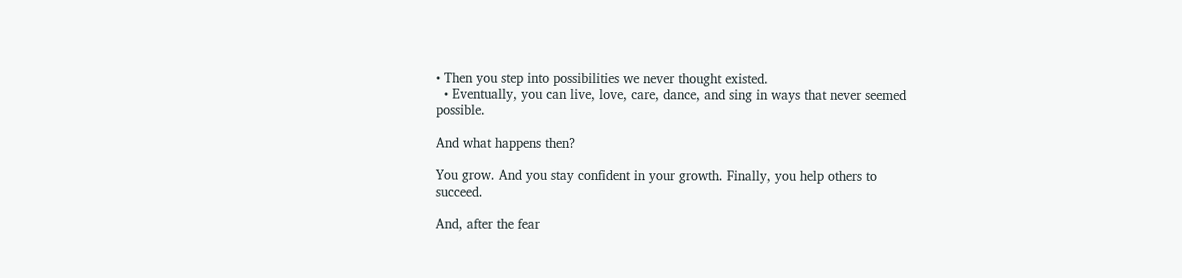• Then you step into possibilities we never thought existed.
  • Eventually, you can live, love, care, dance, and sing in ways that never seemed possible.

And what happens then?

You grow. And you stay confident in your growth. Finally, you help others to succeed.

And, after the fear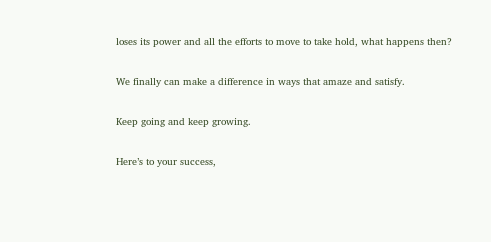loses its power and all the efforts to move to take hold, what happens then?

We finally can make a difference in ways that amaze and satisfy.

Keep going and keep growing.

Here’s to your success,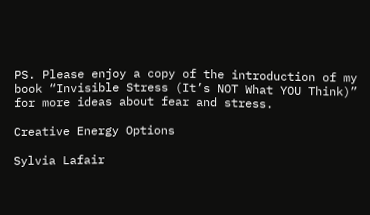PS. Please enjoy a copy of the introduction of my book “Invisible Stress (It’s NOT What YOU Think)” for more ideas about fear and stress.

Creative Energy Options

Sylvia Lafair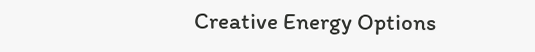Creative Energy Options